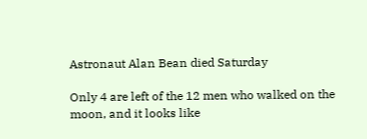Astronaut Alan Bean died Saturday

Only 4 are left of the 12 men who walked on the moon, and it looks like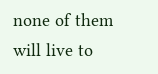none of them will live to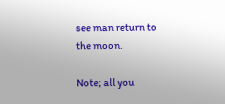see man return to the moon.

Note; all you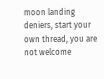moon landing deniers, start your own thread, you are not welcome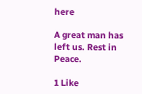here

A great man has left us. Rest in Peace.

1 Like